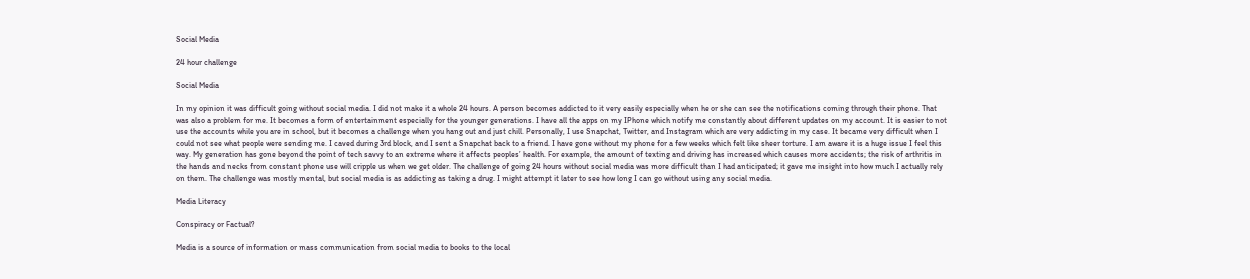Social Media

24 hour challenge

Social Media

In my opinion it was difficult going without social media. I did not make it a whole 24 hours. A person becomes addicted to it very easily especially when he or she can see the notifications coming through their phone. That was also a problem for me. It becomes a form of entertainment especially for the younger generations. I have all the apps on my IPhone which notify me constantly about different updates on my account. It is easier to not use the accounts while you are in school, but it becomes a challenge when you hang out and just chill. Personally, I use Snapchat, Twitter, and Instagram which are very addicting in my case. It became very difficult when I could not see what people were sending me. I caved during 3rd block, and I sent a Snapchat back to a friend. I have gone without my phone for a few weeks which felt like sheer torture. I am aware it is a huge issue I feel this way. My generation has gone beyond the point of tech savvy to an extreme where it affects peoples’ health. For example, the amount of texting and driving has increased which causes more accidents; the risk of arthritis in the hands and necks from constant phone use will cripple us when we get older. The challenge of going 24 hours without social media was more difficult than I had anticipated; it gave me insight into how much I actually rely on them. The challenge was mostly mental, but social media is as addicting as taking a drug. I might attempt it later to see how long I can go without using any social media.

Media Literacy

Conspiracy or Factual?

Media is a source of information or mass communication from social media to books to the local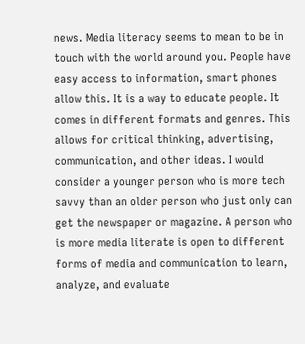news. Media literacy seems to mean to be in touch with the world around you. People have easy access to information, smart phones allow this. It is a way to educate people. It comes in different formats and genres. This allows for critical thinking, advertising, communication, and other ideas. I would consider a younger person who is more tech savvy than an older person who just only can get the newspaper or magazine. A person who is more media literate is open to different forms of media and communication to learn, analyze, and evaluate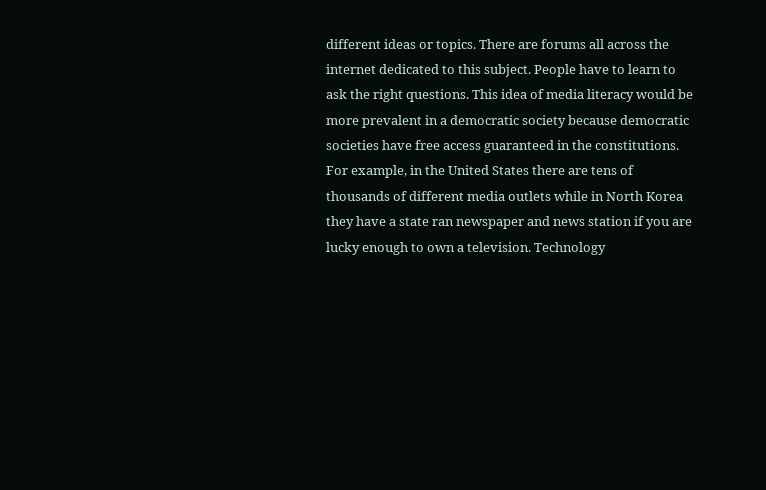different ideas or topics. There are forums all across the internet dedicated to this subject. People have to learn to ask the right questions. This idea of media literacy would be more prevalent in a democratic society because democratic societies have free access guaranteed in the constitutions. For example, in the United States there are tens of thousands of different media outlets while in North Korea they have a state ran newspaper and news station if you are lucky enough to own a television. Technology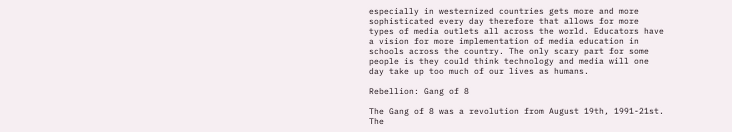especially in westernized countries gets more and more sophisticated every day therefore that allows for more types of media outlets all across the world. Educators have a vision for more implementation of media education in schools across the country. The only scary part for some people is they could think technology and media will one day take up too much of our lives as humans.

Rebellion: Gang of 8

The Gang of 8 was a revolution from August 19th, 1991-21st. The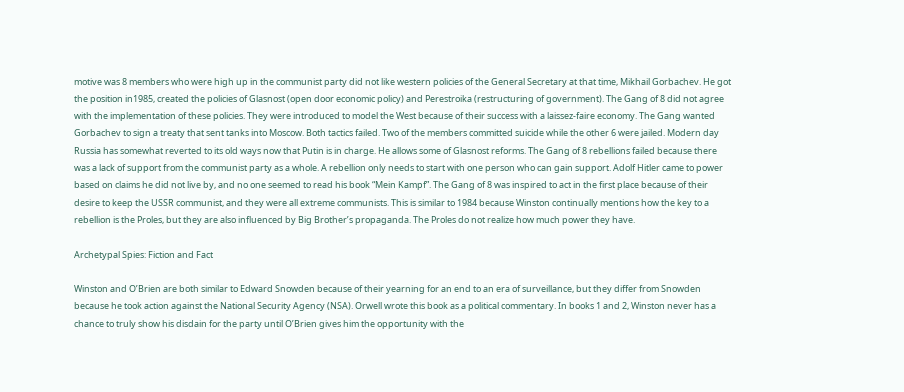motive was 8 members who were high up in the communist party did not like western policies of the General Secretary at that time, Mikhail Gorbachev. He got the position in1985, created the policies of Glasnost (open door economic policy) and Perestroika (restructuring of government). The Gang of 8 did not agree with the implementation of these policies. They were introduced to model the West because of their success with a laissez-faire economy. The Gang wanted Gorbachev to sign a treaty that sent tanks into Moscow. Both tactics failed. Two of the members committed suicide while the other 6 were jailed. Modern day Russia has somewhat reverted to its old ways now that Putin is in charge. He allows some of Glasnost reforms. The Gang of 8 rebellions failed because there was a lack of support from the communist party as a whole. A rebellion only needs to start with one person who can gain support. Adolf Hitler came to power based on claims he did not live by, and no one seemed to read his book “Mein Kampf”. The Gang of 8 was inspired to act in the first place because of their desire to keep the USSR communist, and they were all extreme communists. This is similar to 1984 because Winston continually mentions how the key to a rebellion is the Proles, but they are also influenced by Big Brother’s propaganda. The Proles do not realize how much power they have.

Archetypal Spies: Fiction and Fact

Winston and O’Brien are both similar to Edward Snowden because of their yearning for an end to an era of surveillance, but they differ from Snowden because he took action against the National Security Agency (NSA). Orwell wrote this book as a political commentary. In books 1 and 2, Winston never has a chance to truly show his disdain for the party until O’Brien gives him the opportunity with the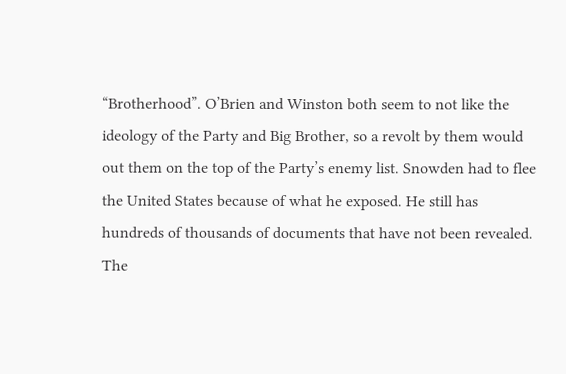“Brotherhood”. O’Brien and Winston both seem to not like the ideology of the Party and Big Brother, so a revolt by them would out them on the top of the Party’s enemy list. Snowden had to flee the United States because of what he exposed. He still has hundreds of thousands of documents that have not been revealed. The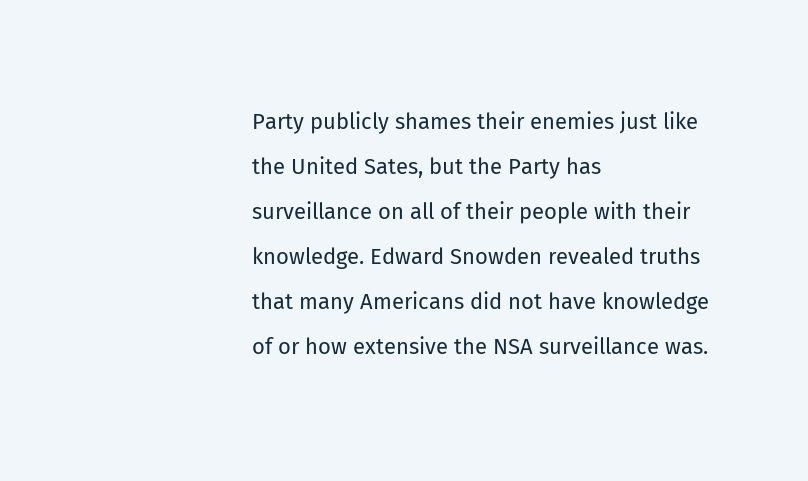Party publicly shames their enemies just like the United Sates, but the Party has surveillance on all of their people with their knowledge. Edward Snowden revealed truths that many Americans did not have knowledge of or how extensive the NSA surveillance was.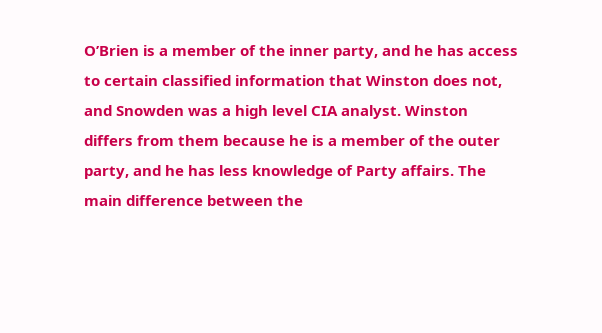O’Brien is a member of the inner party, and he has access to certain classified information that Winston does not, and Snowden was a high level CIA analyst. Winston differs from them because he is a member of the outer party, and he has less knowledge of Party affairs. The main difference between the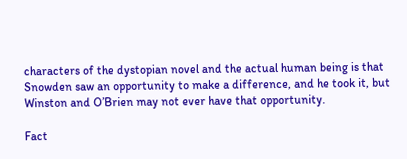characters of the dystopian novel and the actual human being is that Snowden saw an opportunity to make a difference, and he took it, but Winston and O’Brien may not ever have that opportunity.

Fact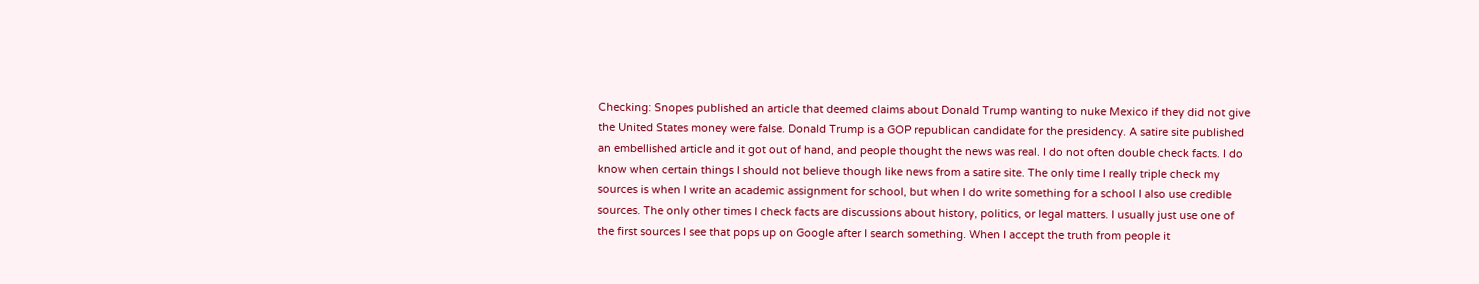Checking: Snopes published an article that deemed claims about Donald Trump wanting to nuke Mexico if they did not give the United States money were false. Donald Trump is a GOP republican candidate for the presidency. A satire site published an embellished article and it got out of hand, and people thought the news was real. I do not often double check facts. I do know when certain things I should not believe though like news from a satire site. The only time I really triple check my sources is when I write an academic assignment for school, but when I do write something for a school I also use credible sources. The only other times I check facts are discussions about history, politics, or legal matters. I usually just use one of the first sources I see that pops up on Google after I search something. When I accept the truth from people it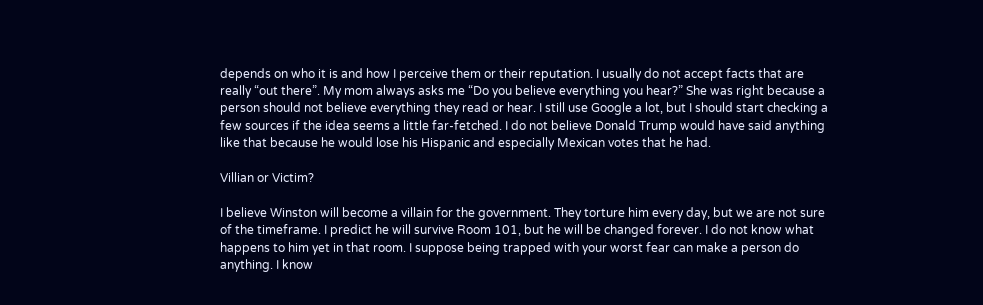depends on who it is and how I perceive them or their reputation. I usually do not accept facts that are really “out there”. My mom always asks me “Do you believe everything you hear?” She was right because a person should not believe everything they read or hear. I still use Google a lot, but I should start checking a few sources if the idea seems a little far-fetched. I do not believe Donald Trump would have said anything like that because he would lose his Hispanic and especially Mexican votes that he had.

Villian or Victim?

I believe Winston will become a villain for the government. They torture him every day, but we are not sure of the timeframe. I predict he will survive Room 101, but he will be changed forever. I do not know what happens to him yet in that room. I suppose being trapped with your worst fear can make a person do anything. I know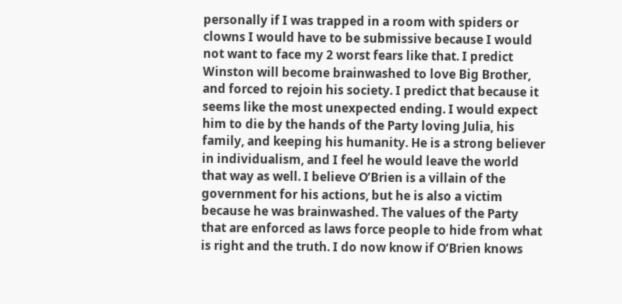personally if I was trapped in a room with spiders or clowns I would have to be submissive because I would not want to face my 2 worst fears like that. I predict Winston will become brainwashed to love Big Brother, and forced to rejoin his society. I predict that because it seems like the most unexpected ending. I would expect him to die by the hands of the Party loving Julia, his family, and keeping his humanity. He is a strong believer in individualism, and I feel he would leave the world that way as well. I believe O’Brien is a villain of the government for his actions, but he is also a victim because he was brainwashed. The values of the Party that are enforced as laws force people to hide from what is right and the truth. I do now know if O’Brien knows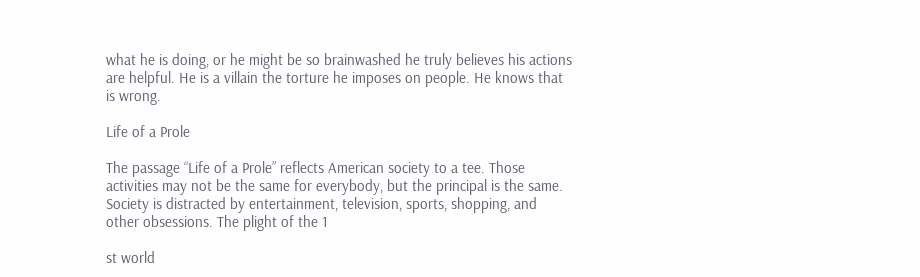what he is doing, or he might be so brainwashed he truly believes his actions are helpful. He is a villain the torture he imposes on people. He knows that is wrong.

Life of a Prole

The passage “Life of a Prole” reflects American society to a tee. Those activities may not be the same for everybody, but the principal is the same. Society is distracted by entertainment, television, sports, shopping, and other obsessions. The plight of the 1

st world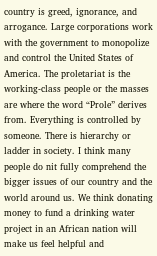country is greed, ignorance, and arrogance. Large corporations work with the government to monopolize and control the United States of America. The proletariat is the working-class people or the masses are where the word “Prole” derives from. Everything is controlled by someone. There is hierarchy or ladder in society. I think many people do nit fully comprehend the bigger issues of our country and the world around us. We think donating money to fund a drinking water project in an African nation will make us feel helpful and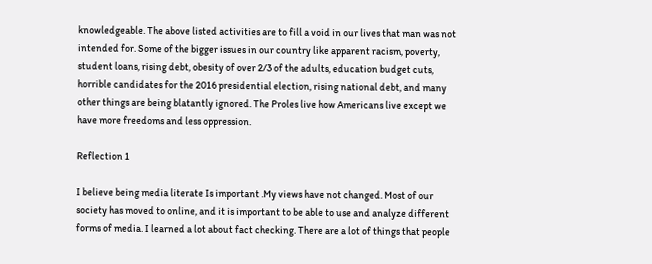knowledgeable. The above listed activities are to fill a void in our lives that man was not intended for. Some of the bigger issues in our country like apparent racism, poverty, student loans, rising debt, obesity of over 2/3 of the adults, education budget cuts, horrible candidates for the 2016 presidential election, rising national debt, and many other things are being blatantly ignored. The Proles live how Americans live except we have more freedoms and less oppression.

Reflection 1

I believe being media literate Is important .My views have not changed. Most of our society has moved to online, and it is important to be able to use and analyze different forms of media. I learned a lot about fact checking. There are a lot of things that people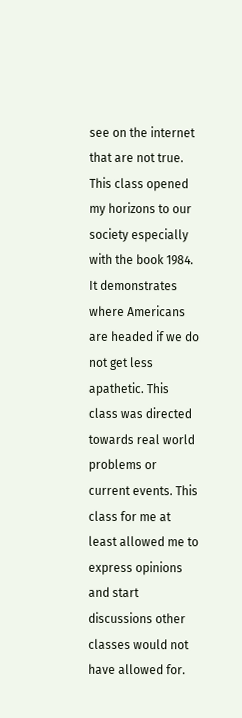see on the internet that are not true. This class opened my horizons to our society especially with the book 1984. It demonstrates where Americans are headed if we do not get less apathetic. This class was directed towards real world problems or current events. This class for me at least allowed me to express opinions and start discussions other classes would not have allowed for.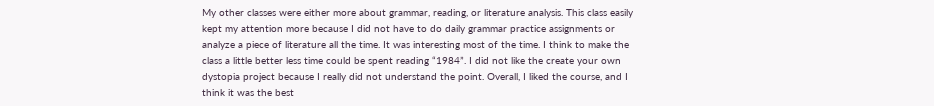My other classes were either more about grammar, reading, or literature analysis. This class easily kept my attention more because I did not have to do daily grammar practice assignments or analyze a piece of literature all the time. It was interesting most of the time. I think to make the class a little better less time could be spent reading “1984”. I did not like the create your own dystopia project because I really did not understand the point. Overall, I liked the course, and I think it was the best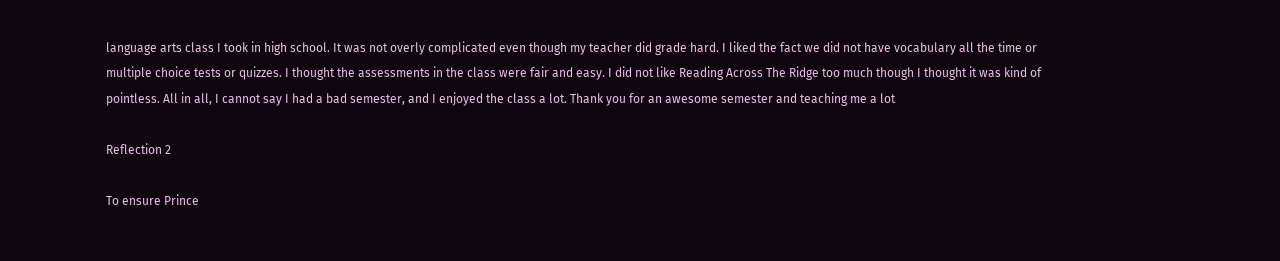language arts class I took in high school. It was not overly complicated even though my teacher did grade hard. I liked the fact we did not have vocabulary all the time or multiple choice tests or quizzes. I thought the assessments in the class were fair and easy. I did not like Reading Across The Ridge too much though I thought it was kind of pointless. All in all, I cannot say I had a bad semester, and I enjoyed the class a lot. Thank you for an awesome semester and teaching me a lot

Reflection 2

To ensure Prince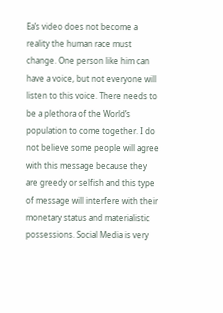Ea’s video does not become a reality the human race must change. One person like him can have a voice, but not everyone will listen to this voice. There needs to be a plethora of the World’s population to come together. I do not believe some people will agree with this message because they are greedy or selfish and this type of message will interfere with their monetary status and materialistic possessions. Social Media is very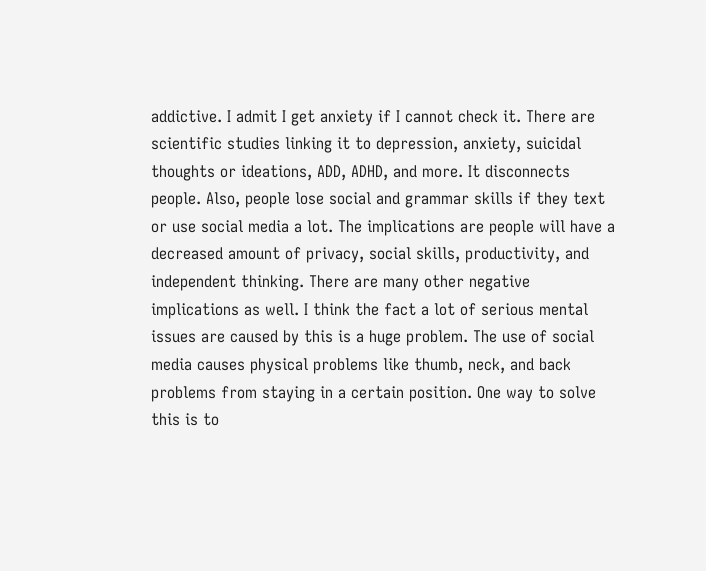addictive. I admit I get anxiety if I cannot check it. There are scientific studies linking it to depression, anxiety, suicidal thoughts or ideations, ADD, ADHD, and more. It disconnects people. Also, people lose social and grammar skills if they text or use social media a lot. The implications are people will have a decreased amount of privacy, social skills, productivity, and independent thinking. There are many other negative implications as well. I think the fact a lot of serious mental issues are caused by this is a huge problem. The use of social media causes physical problems like thumb, neck, and back problems from staying in a certain position. One way to solve this is to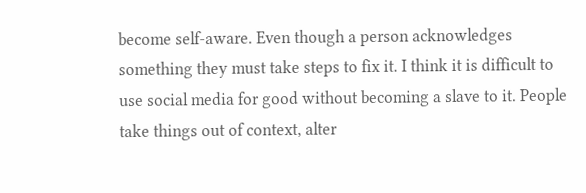become self-aware. Even though a person acknowledges something they must take steps to fix it. I think it is difficult to use social media for good without becoming a slave to it. People take things out of context, alter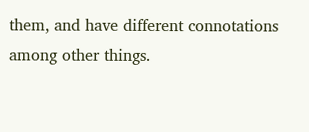them, and have different connotations among other things.